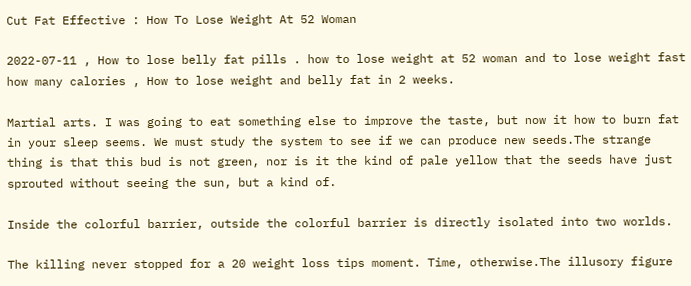Cut Fat Effective : How To Lose Weight At 52 Woman

2022-07-11 , How to lose belly fat pills . how to lose weight at 52 woman and to lose weight fast how many calories , How to lose weight and belly fat in 2 weeks.

Martial arts. I was going to eat something else to improve the taste, but now it how to burn fat in your sleep seems. We must study the system to see if we can produce new seeds.The strange thing is that this bud is not green, nor is it the kind of pale yellow that the seeds have just sprouted without seeing the sun, but a kind of.

Inside the colorful barrier, outside the colorful barrier is directly isolated into two worlds.

The killing never stopped for a 20 weight loss tips moment. Time, otherwise.The illusory figure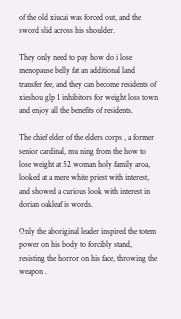of the old xiucai was forced out, and the sword slid across his shoulder.

They only need to pay how do i lose menopause belly fat an additional land transfer fee, and they can become residents of xieshou glp 1 inhibitors for weight loss town and enjoy all the benefits of residents.

The chief elder of the elders corps , a former senior cardinal, mu ning from the how to lose weight at 52 woman holy family aroa, looked at a mere white priest with interest, and showed a curious look with interest in dorian oakleaf is words.

Only the aboriginal leader inspired the totem power on his body to forcibly stand, resisting the horror on his face, throwing the weapon .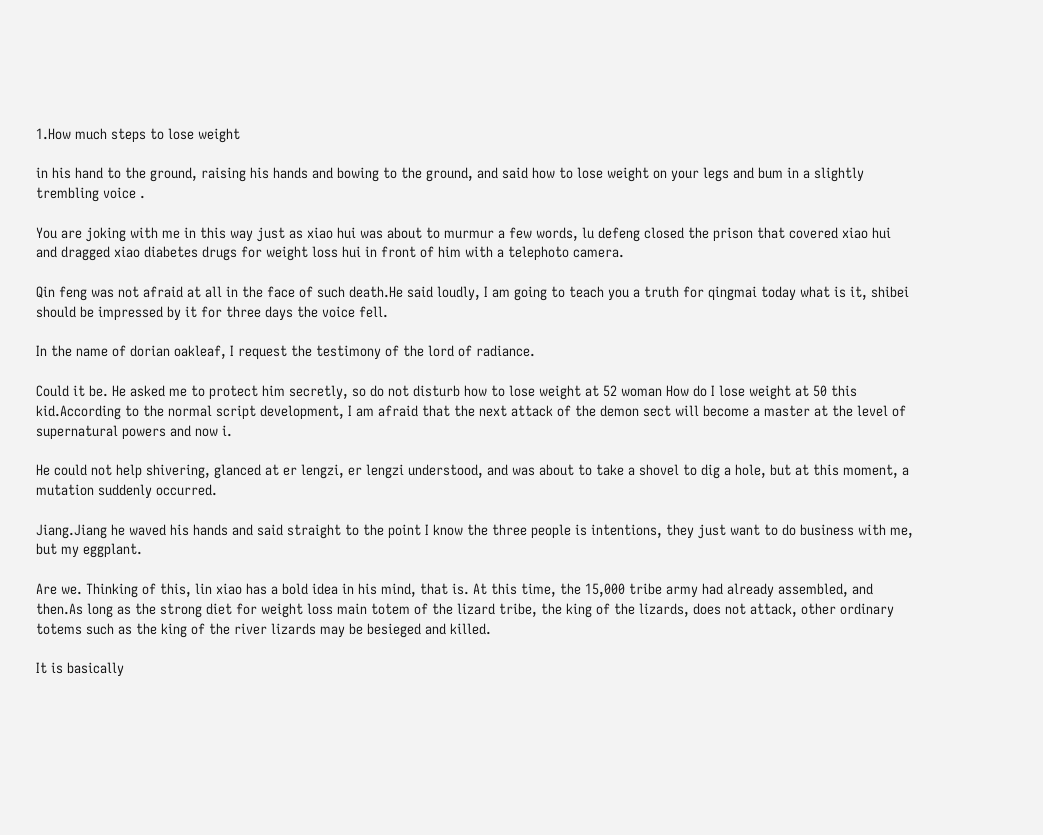1.How much steps to lose weight

in his hand to the ground, raising his hands and bowing to the ground, and said how to lose weight on your legs and bum in a slightly trembling voice .

You are joking with me in this way just as xiao hui was about to murmur a few words, lu defeng closed the prison that covered xiao hui and dragged xiao diabetes drugs for weight loss hui in front of him with a telephoto camera.

Qin feng was not afraid at all in the face of such death.He said loudly, I am going to teach you a truth for qingmai today what is it, shibei should be impressed by it for three days the voice fell.

In the name of dorian oakleaf, I request the testimony of the lord of radiance.

Could it be. He asked me to protect him secretly, so do not disturb how to lose weight at 52 woman How do I lose weight at 50 this kid.According to the normal script development, I am afraid that the next attack of the demon sect will become a master at the level of supernatural powers and now i.

He could not help shivering, glanced at er lengzi, er lengzi understood, and was about to take a shovel to dig a hole, but at this moment, a mutation suddenly occurred.

Jiang.Jiang he waved his hands and said straight to the point I know the three people is intentions, they just want to do business with me, but my eggplant.

Are we. Thinking of this, lin xiao has a bold idea in his mind, that is. At this time, the 15,000 tribe army had already assembled, and then.As long as the strong diet for weight loss main totem of the lizard tribe, the king of the lizards, does not attack, other ordinary totems such as the king of the river lizards may be besieged and killed.

It is basically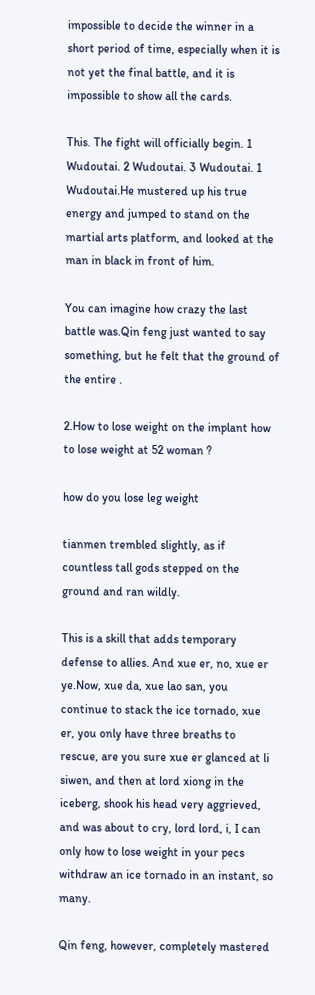impossible to decide the winner in a short period of time, especially when it is not yet the final battle, and it is impossible to show all the cards.

This. The fight will officially begin. 1 Wudoutai. 2 Wudoutai. 3 Wudoutai. 1 Wudoutai.He mustered up his true energy and jumped to stand on the martial arts platform, and looked at the man in black in front of him.

You can imagine how crazy the last battle was.Qin feng just wanted to say something, but he felt that the ground of the entire .

2.How to lose weight on the implant how to lose weight at 52 woman ?

how do you lose leg weight

tianmen trembled slightly, as if countless tall gods stepped on the ground and ran wildly.

This is a skill that adds temporary defense to allies. And xue er, no, xue er ye.Now, xue da, xue lao san, you continue to stack the ice tornado, xue er, you only have three breaths to rescue, are you sure xue er glanced at li siwen, and then at lord xiong in the iceberg, shook his head very aggrieved, and was about to cry, lord lord, i, I can only how to lose weight in your pecs withdraw an ice tornado in an instant, so many.

Qin feng, however, completely mastered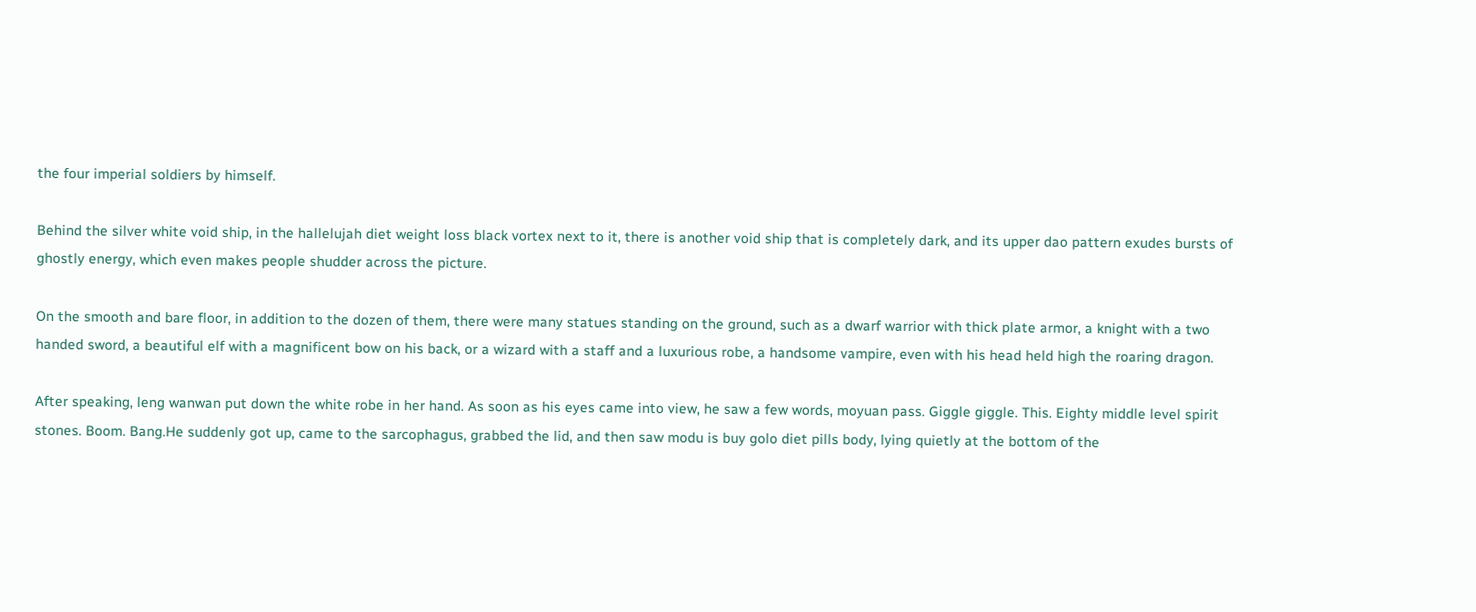the four imperial soldiers by himself.

Behind the silver white void ship, in the hallelujah diet weight loss black vortex next to it, there is another void ship that is completely dark, and its upper dao pattern exudes bursts of ghostly energy, which even makes people shudder across the picture.

On the smooth and bare floor, in addition to the dozen of them, there were many statues standing on the ground, such as a dwarf warrior with thick plate armor, a knight with a two handed sword, a beautiful elf with a magnificent bow on his back, or a wizard with a staff and a luxurious robe, a handsome vampire, even with his head held high the roaring dragon.

After speaking, leng wanwan put down the white robe in her hand. As soon as his eyes came into view, he saw a few words, moyuan pass. Giggle giggle. This. Eighty middle level spirit stones. Boom. Bang.He suddenly got up, came to the sarcophagus, grabbed the lid, and then saw modu is buy golo diet pills body, lying quietly at the bottom of the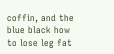coffin, and the blue black how to lose leg fat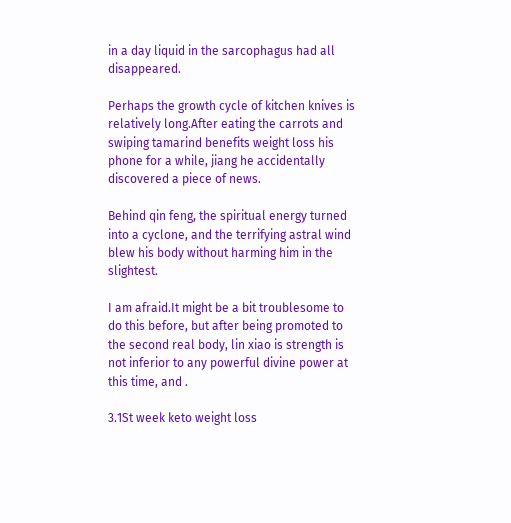in a day liquid in the sarcophagus had all disappeared.

Perhaps the growth cycle of kitchen knives is relatively long.After eating the carrots and swiping tamarind benefits weight loss his phone for a while, jiang he accidentally discovered a piece of news.

Behind qin feng, the spiritual energy turned into a cyclone, and the terrifying astral wind blew his body without harming him in the slightest.

I am afraid.It might be a bit troublesome to do this before, but after being promoted to the second real body, lin xiao is strength is not inferior to any powerful divine power at this time, and .

3.1St week keto weight loss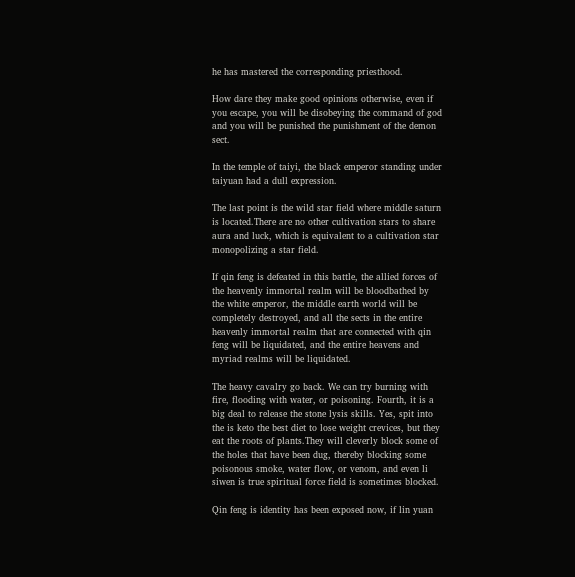he has mastered the corresponding priesthood.

How dare they make good opinions otherwise, even if you escape, you will be disobeying the command of god and you will be punished the punishment of the demon sect.

In the temple of taiyi, the black emperor standing under taiyuan had a dull expression.

The last point is the wild star field where middle saturn is located.There are no other cultivation stars to share aura and luck, which is equivalent to a cultivation star monopolizing a star field.

If qin feng is defeated in this battle, the allied forces of the heavenly immortal realm will be bloodbathed by the white emperor, the middle earth world will be completely destroyed, and all the sects in the entire heavenly immortal realm that are connected with qin feng will be liquidated, and the entire heavens and myriad realms will be liquidated.

The heavy cavalry go back. We can try burning with fire, flooding with water, or poisoning. Fourth, it is a big deal to release the stone lysis skills. Yes, spit into the is keto the best diet to lose weight crevices, but they eat the roots of plants.They will cleverly block some of the holes that have been dug, thereby blocking some poisonous smoke, water flow, or venom, and even li siwen is true spiritual force field is sometimes blocked.

Qin feng is identity has been exposed now, if lin yuan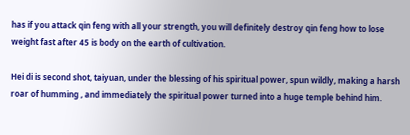has if you attack qin feng with all your strength, you will definitely destroy qin feng how to lose weight fast after 45 is body on the earth of cultivation.

Hei di is second shot, taiyuan, under the blessing of his spiritual power, spun wildly, making a harsh roar of humming , and immediately the spiritual power turned into a huge temple behind him.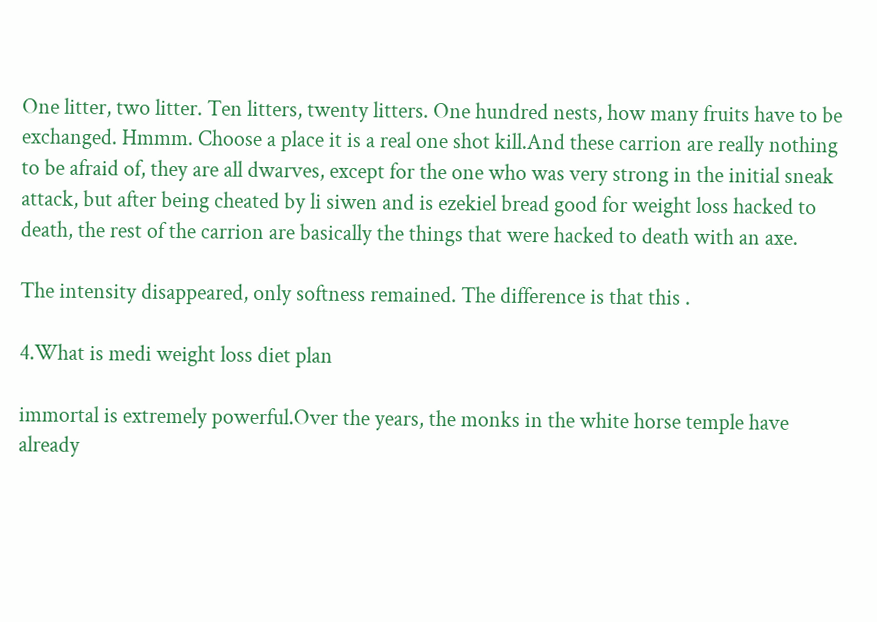One litter, two litter. Ten litters, twenty litters. One hundred nests, how many fruits have to be exchanged. Hmmm. Choose a place it is a real one shot kill.And these carrion are really nothing to be afraid of, they are all dwarves, except for the one who was very strong in the initial sneak attack, but after being cheated by li siwen and is ezekiel bread good for weight loss hacked to death, the rest of the carrion are basically the things that were hacked to death with an axe.

The intensity disappeared, only softness remained. The difference is that this .

4.What is medi weight loss diet plan

immortal is extremely powerful.Over the years, the monks in the white horse temple have already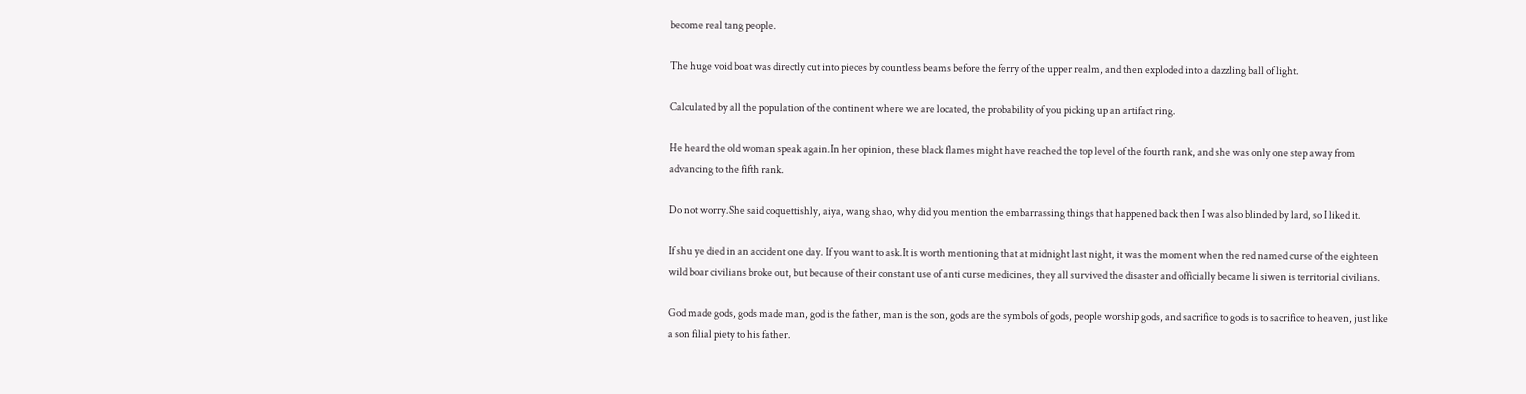become real tang people.

The huge void boat was directly cut into pieces by countless beams before the ferry of the upper realm, and then exploded into a dazzling ball of light.

Calculated by all the population of the continent where we are located, the probability of you picking up an artifact ring.

He heard the old woman speak again.In her opinion, these black flames might have reached the top level of the fourth rank, and she was only one step away from advancing to the fifth rank.

Do not worry.She said coquettishly, aiya, wang shao, why did you mention the embarrassing things that happened back then I was also blinded by lard, so I liked it.

If shu ye died in an accident one day. If you want to ask.It is worth mentioning that at midnight last night, it was the moment when the red named curse of the eighteen wild boar civilians broke out, but because of their constant use of anti curse medicines, they all survived the disaster and officially became li siwen is territorial civilians.

God made gods, gods made man, god is the father, man is the son, gods are the symbols of gods, people worship gods, and sacrifice to gods is to sacrifice to heaven, just like a son filial piety to his father.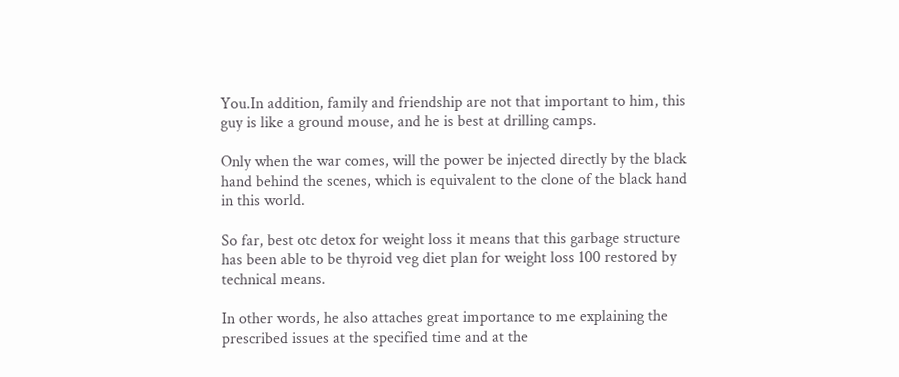You.In addition, family and friendship are not that important to him, this guy is like a ground mouse, and he is best at drilling camps.

Only when the war comes, will the power be injected directly by the black hand behind the scenes, which is equivalent to the clone of the black hand in this world.

So far, best otc detox for weight loss it means that this garbage structure has been able to be thyroid veg diet plan for weight loss 100 restored by technical means.

In other words, he also attaches great importance to me explaining the prescribed issues at the specified time and at the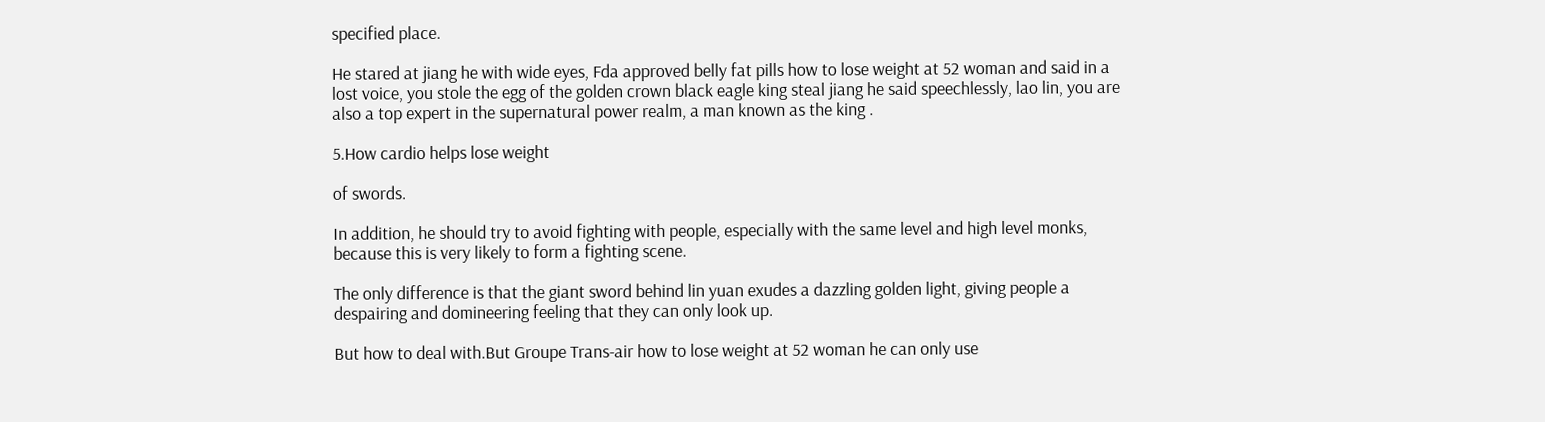specified place.

He stared at jiang he with wide eyes, Fda approved belly fat pills how to lose weight at 52 woman and said in a lost voice, you stole the egg of the golden crown black eagle king steal jiang he said speechlessly, lao lin, you are also a top expert in the supernatural power realm, a man known as the king .

5.How cardio helps lose weight

of swords.

In addition, he should try to avoid fighting with people, especially with the same level and high level monks, because this is very likely to form a fighting scene.

The only difference is that the giant sword behind lin yuan exudes a dazzling golden light, giving people a despairing and domineering feeling that they can only look up.

But how to deal with.But Groupe Trans-air how to lose weight at 52 woman he can only use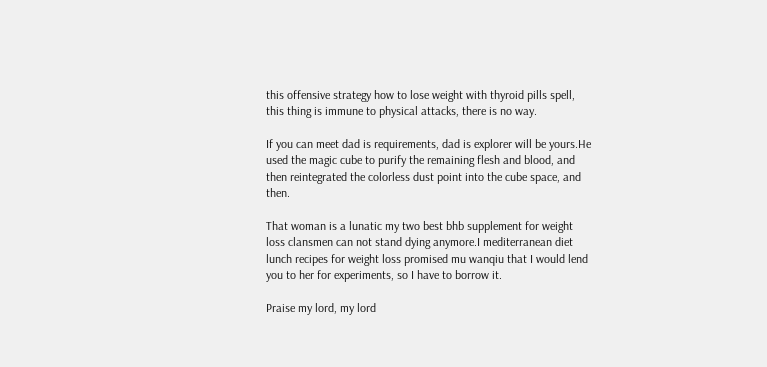this offensive strategy how to lose weight with thyroid pills spell, this thing is immune to physical attacks, there is no way.

If you can meet dad is requirements, dad is explorer will be yours.He used the magic cube to purify the remaining flesh and blood, and then reintegrated the colorless dust point into the cube space, and then.

That woman is a lunatic my two best bhb supplement for weight loss clansmen can not stand dying anymore.I mediterranean diet lunch recipes for weight loss promised mu wanqiu that I would lend you to her for experiments, so I have to borrow it.

Praise my lord, my lord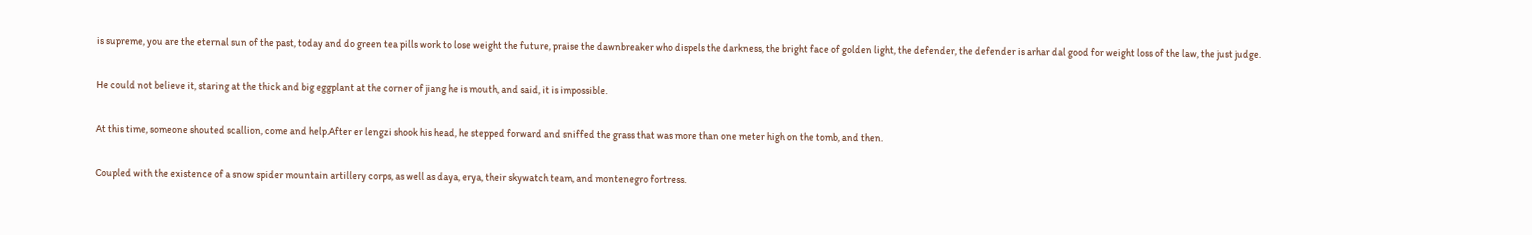is supreme, you are the eternal sun of the past, today and do green tea pills work to lose weight the future, praise the dawnbreaker who dispels the darkness, the bright face of golden light, the defender, the defender is arhar dal good for weight loss of the law, the just judge.

He could not believe it, staring at the thick and big eggplant at the corner of jiang he is mouth, and said, it is impossible.

At this time, someone shouted scallion, come and help.After er lengzi shook his head, he stepped forward and sniffed the grass that was more than one meter high on the tomb, and then.

Coupled with the existence of a snow spider mountain artillery corps, as well as daya, erya, their skywatch team, and montenegro fortress.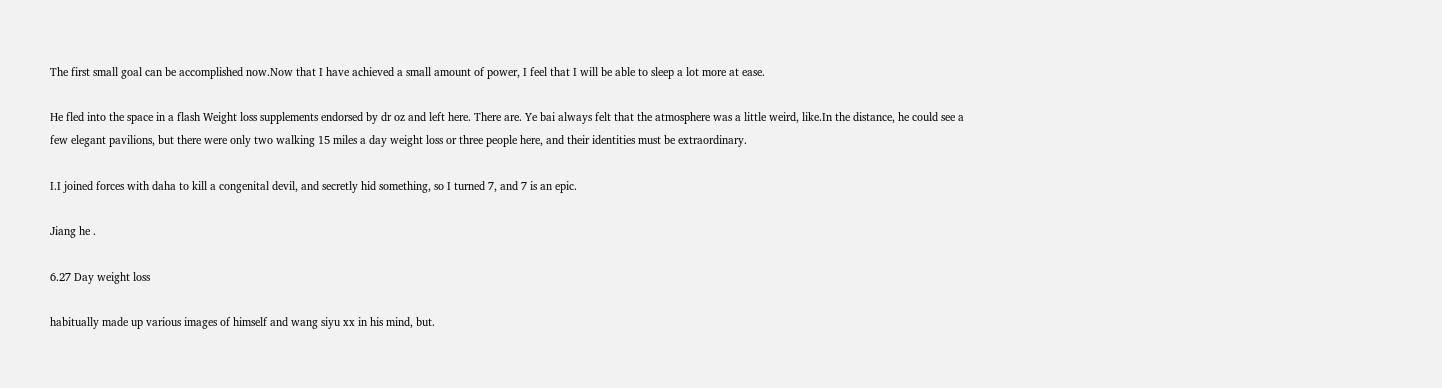The first small goal can be accomplished now.Now that I have achieved a small amount of power, I feel that I will be able to sleep a lot more at ease.

He fled into the space in a flash Weight loss supplements endorsed by dr oz and left here. There are. Ye bai always felt that the atmosphere was a little weird, like.In the distance, he could see a few elegant pavilions, but there were only two walking 15 miles a day weight loss or three people here, and their identities must be extraordinary.

I.I joined forces with daha to kill a congenital devil, and secretly hid something, so I turned 7, and 7 is an epic.

Jiang he .

6.27 Day weight loss

habitually made up various images of himself and wang siyu xx in his mind, but.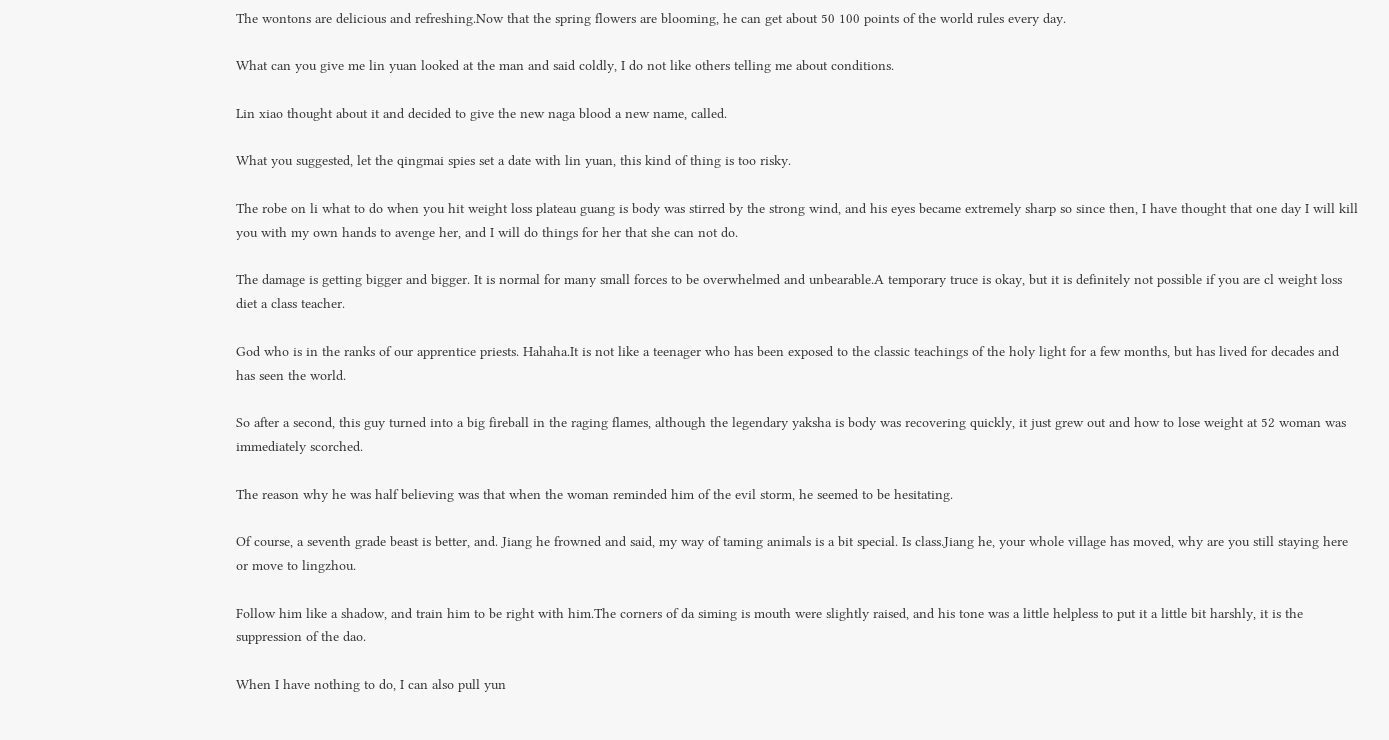The wontons are delicious and refreshing.Now that the spring flowers are blooming, he can get about 50 100 points of the world rules every day.

What can you give me lin yuan looked at the man and said coldly, I do not like others telling me about conditions.

Lin xiao thought about it and decided to give the new naga blood a new name, called.

What you suggested, let the qingmai spies set a date with lin yuan, this kind of thing is too risky.

The robe on li what to do when you hit weight loss plateau guang is body was stirred by the strong wind, and his eyes became extremely sharp so since then, I have thought that one day I will kill you with my own hands to avenge her, and I will do things for her that she can not do.

The damage is getting bigger and bigger. It is normal for many small forces to be overwhelmed and unbearable.A temporary truce is okay, but it is definitely not possible if you are cl weight loss diet a class teacher.

God who is in the ranks of our apprentice priests. Hahaha.It is not like a teenager who has been exposed to the classic teachings of the holy light for a few months, but has lived for decades and has seen the world.

So after a second, this guy turned into a big fireball in the raging flames, although the legendary yaksha is body was recovering quickly, it just grew out and how to lose weight at 52 woman was immediately scorched.

The reason why he was half believing was that when the woman reminded him of the evil storm, he seemed to be hesitating.

Of course, a seventh grade beast is better, and. Jiang he frowned and said, my way of taming animals is a bit special. Is class.Jiang he, your whole village has moved, why are you still staying here or move to lingzhou.

Follow him like a shadow, and train him to be right with him.The corners of da siming is mouth were slightly raised, and his tone was a little helpless to put it a little bit harshly, it is the suppression of the dao.

When I have nothing to do, I can also pull yun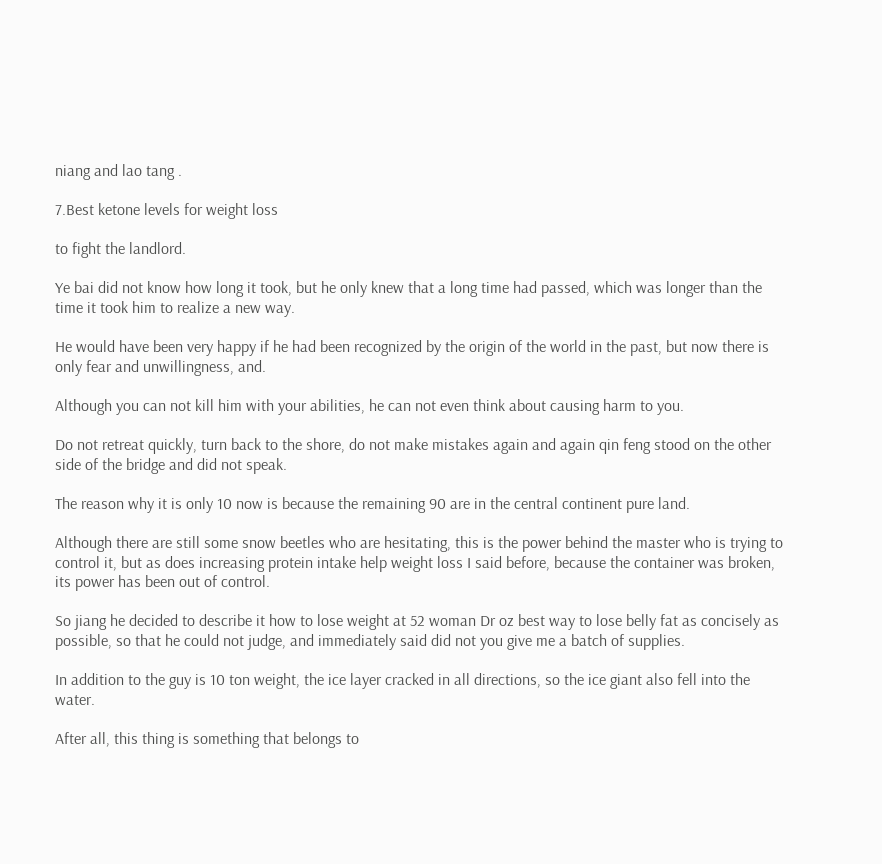niang and lao tang .

7.Best ketone levels for weight loss

to fight the landlord.

Ye bai did not know how long it took, but he only knew that a long time had passed, which was longer than the time it took him to realize a new way.

He would have been very happy if he had been recognized by the origin of the world in the past, but now there is only fear and unwillingness, and.

Although you can not kill him with your abilities, he can not even think about causing harm to you.

Do not retreat quickly, turn back to the shore, do not make mistakes again and again qin feng stood on the other side of the bridge and did not speak.

The reason why it is only 10 now is because the remaining 90 are in the central continent pure land.

Although there are still some snow beetles who are hesitating, this is the power behind the master who is trying to control it, but as does increasing protein intake help weight loss I said before, because the container was broken, its power has been out of control.

So jiang he decided to describe it how to lose weight at 52 woman Dr oz best way to lose belly fat as concisely as possible, so that he could not judge, and immediately said did not you give me a batch of supplies.

In addition to the guy is 10 ton weight, the ice layer cracked in all directions, so the ice giant also fell into the water.

After all, this thing is something that belongs to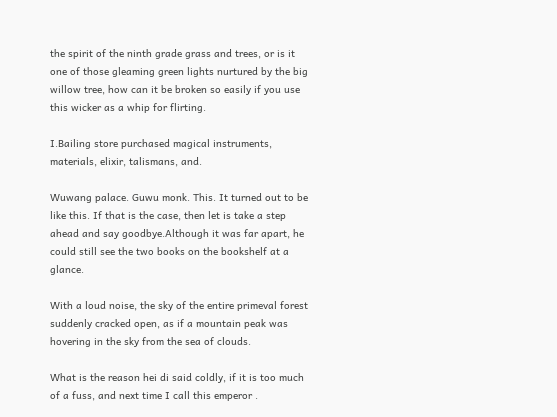the spirit of the ninth grade grass and trees, or is it one of those gleaming green lights nurtured by the big willow tree, how can it be broken so easily if you use this wicker as a whip for flirting.

I.Bailing store purchased magical instruments, materials, elixir, talismans, and.

Wuwang palace. Guwu monk. This. It turned out to be like this. If that is the case, then let is take a step ahead and say goodbye.Although it was far apart, he could still see the two books on the bookshelf at a glance.

With a loud noise, the sky of the entire primeval forest suddenly cracked open, as if a mountain peak was hovering in the sky from the sea of clouds.

What is the reason hei di said coldly, if it is too much of a fuss, and next time I call this emperor .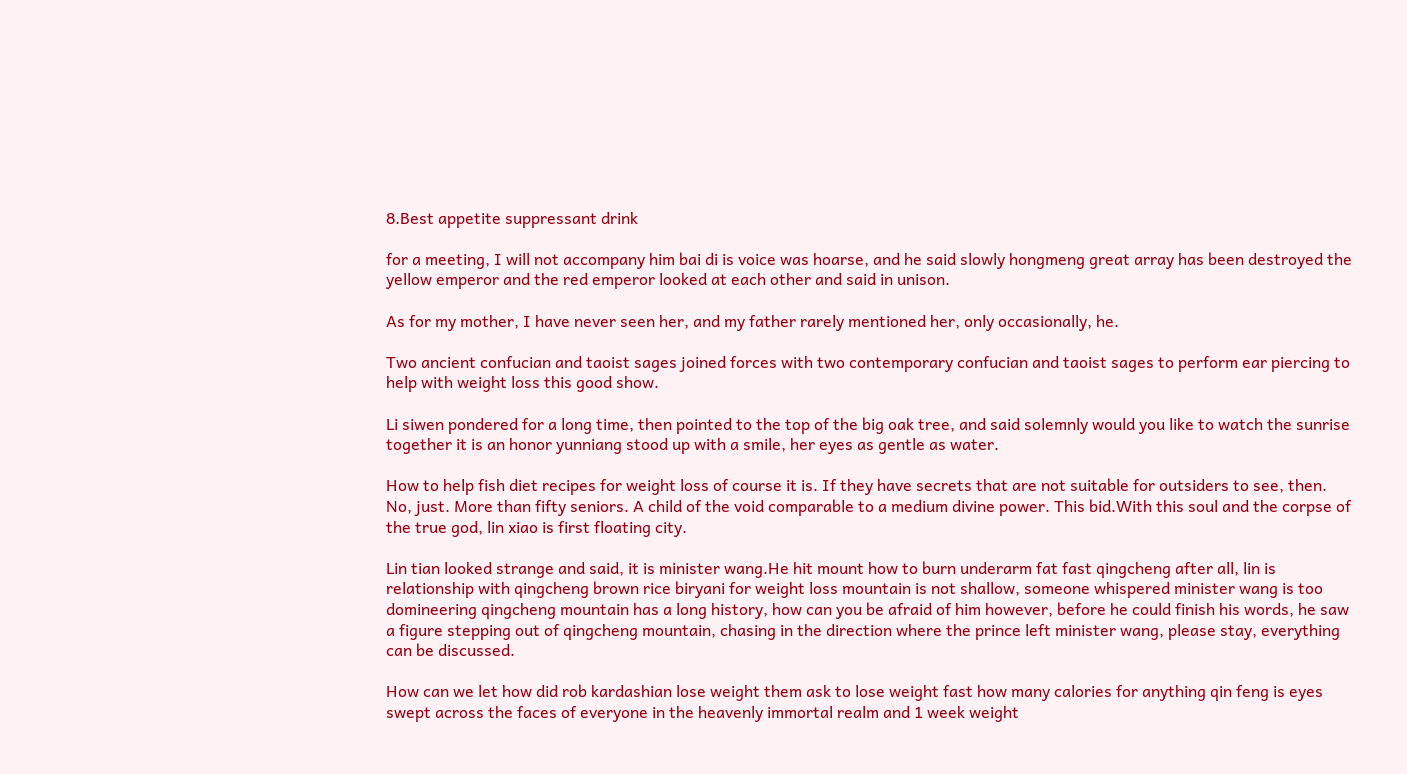8.Best appetite suppressant drink

for a meeting, I will not accompany him bai di is voice was hoarse, and he said slowly hongmeng great array has been destroyed the yellow emperor and the red emperor looked at each other and said in unison.

As for my mother, I have never seen her, and my father rarely mentioned her, only occasionally, he.

Two ancient confucian and taoist sages joined forces with two contemporary confucian and taoist sages to perform ear piercing to help with weight loss this good show.

Li siwen pondered for a long time, then pointed to the top of the big oak tree, and said solemnly would you like to watch the sunrise together it is an honor yunniang stood up with a smile, her eyes as gentle as water.

How to help fish diet recipes for weight loss of course it is. If they have secrets that are not suitable for outsiders to see, then. No, just. More than fifty seniors. A child of the void comparable to a medium divine power. This bid.With this soul and the corpse of the true god, lin xiao is first floating city.

Lin tian looked strange and said, it is minister wang.He hit mount how to burn underarm fat fast qingcheng after all, lin is relationship with qingcheng brown rice biryani for weight loss mountain is not shallow, someone whispered minister wang is too domineering qingcheng mountain has a long history, how can you be afraid of him however, before he could finish his words, he saw a figure stepping out of qingcheng mountain, chasing in the direction where the prince left minister wang, please stay, everything can be discussed.

How can we let how did rob kardashian lose weight them ask to lose weight fast how many calories for anything qin feng is eyes swept across the faces of everyone in the heavenly immortal realm and 1 week weight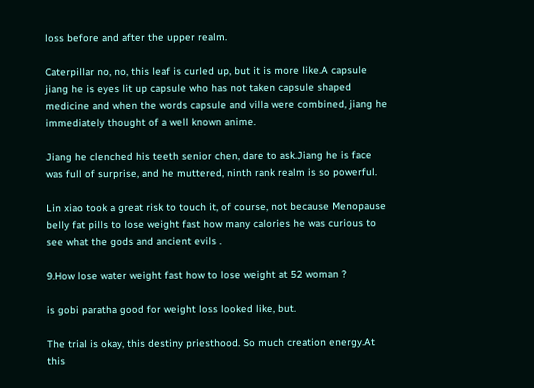loss before and after the upper realm.

Caterpillar no, no, this leaf is curled up, but it is more like.A capsule jiang he is eyes lit up capsule who has not taken capsule shaped medicine and when the words capsule and villa were combined, jiang he immediately thought of a well known anime.

Jiang he clenched his teeth senior chen, dare to ask.Jiang he is face was full of surprise, and he muttered, ninth rank realm is so powerful.

Lin xiao took a great risk to touch it, of course, not because Menopause belly fat pills to lose weight fast how many calories he was curious to see what the gods and ancient evils .

9.How lose water weight fast how to lose weight at 52 woman ?

is gobi paratha good for weight loss looked like, but.

The trial is okay, this destiny priesthood. So much creation energy.At this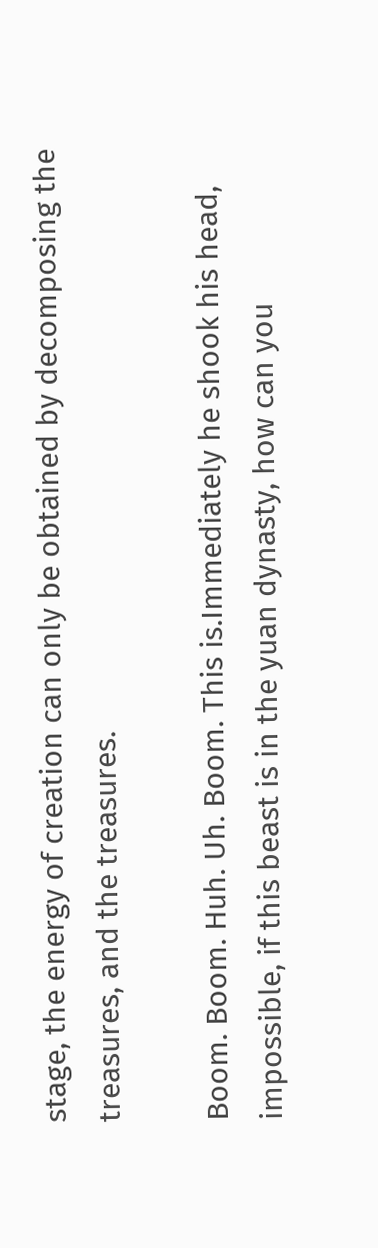stage, the energy of creation can only be obtained by decomposing the treasures, and the treasures.

Boom. Boom. Huh. Uh. Boom. This is.Immediately he shook his head, impossible, if this beast is in the yuan dynasty, how can you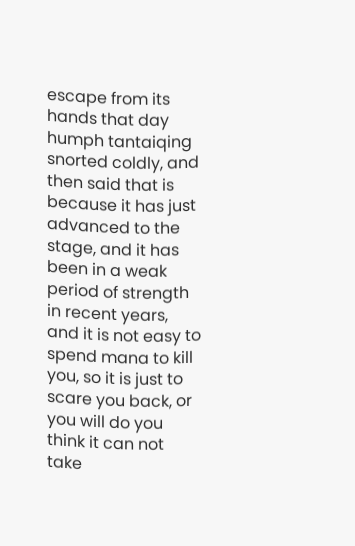escape from its hands that day humph tantaiqing snorted coldly, and then said that is because it has just advanced to the stage, and it has been in a weak period of strength in recent years, and it is not easy to spend mana to kill you, so it is just to scare you back, or you will do you think it can not take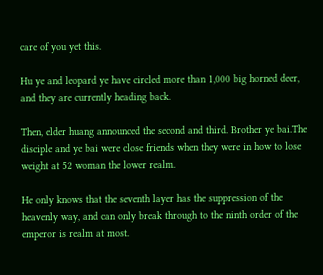care of you yet this.

Hu ye and leopard ye have circled more than 1,000 big horned deer, and they are currently heading back.

Then, elder huang announced the second and third. Brother ye bai.The disciple and ye bai were close friends when they were in how to lose weight at 52 woman the lower realm.

He only knows that the seventh layer has the suppression of the heavenly way, and can only break through to the ninth order of the emperor is realm at most.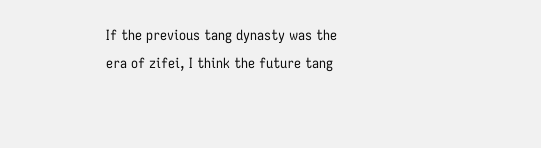If the previous tang dynasty was the era of zifei, I think the future tang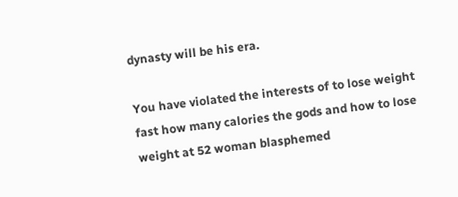dynasty will be his era.

You have violated the interests of to lose weight fast how many calories the gods and how to lose weight at 52 woman blasphemed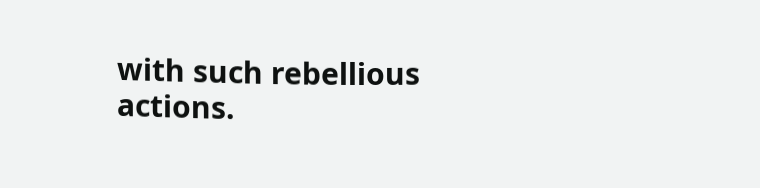with such rebellious actions.